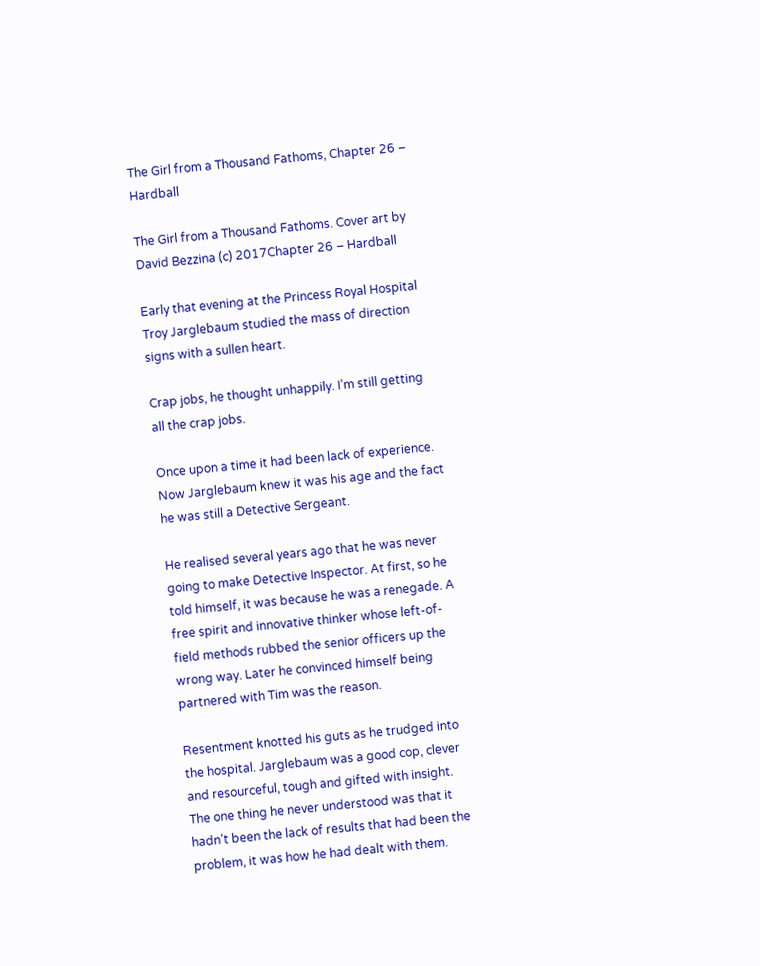The Girl from a Thousand Fathoms, Chapter 26 – Hardball

The Girl from a Thousand Fathoms. Cover art by David Bezzina (c) 2017Chapter 26 – Hardball

Early that evening at the Princess Royal Hospital Troy Jarglebaum studied the mass of direction signs with a sullen heart.

Crap jobs, he thought unhappily. I’m still getting all the crap jobs.

Once upon a time it had been lack of experience. Now Jarglebaum knew it was his age and the fact he was still a Detective Sergeant.

He realised several years ago that he was never going to make Detective Inspector. At first, so he told himself, it was because he was a renegade. A free spirit and innovative thinker whose left-of-field methods rubbed the senior officers up the wrong way. Later he convinced himself being partnered with Tim was the reason.

Resentment knotted his guts as he trudged into the hospital. Jarglebaum was a good cop, clever and resourceful, tough and gifted with insight. The one thing he never understood was that it hadn’t been the lack of results that had been the problem, it was how he had dealt with them.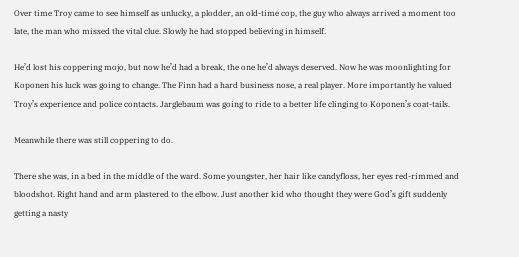Over time Troy came to see himself as unlucky, a plodder, an old-time cop, the guy who always arrived a moment too late, the man who missed the vital clue. Slowly he had stopped believing in himself.

He’d lost his coppering mojo, but now he’d had a break, the one he’d always deserved. Now he was moonlighting for Koponen his luck was going to change. The Finn had a hard business nose, a real player. More importantly he valued Troy’s experience and police contacts. Jarglebaum was going to ride to a better life clinging to Koponen’s coat-tails.

Meanwhile there was still coppering to do.

There she was, in a bed in the middle of the ward. Some youngster, her hair like candyfloss, her eyes red-rimmed and bloodshot. Right hand and arm plastered to the elbow. Just another kid who thought they were God’s gift suddenly getting a nasty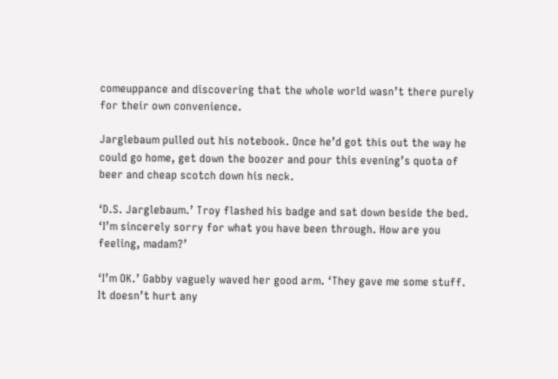comeuppance and discovering that the whole world wasn’t there purely for their own convenience.

Jarglebaum pulled out his notebook. Once he’d got this out the way he could go home, get down the boozer and pour this evening’s quota of beer and cheap scotch down his neck.

‘D.S. Jarglebaum.’ Troy flashed his badge and sat down beside the bed. ‘I’m sincerely sorry for what you have been through. How are you feeling, madam?’

‘I’m OK.’ Gabby vaguely waved her good arm. ‘They gave me some stuff. It doesn’t hurt any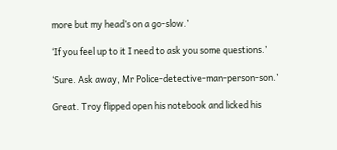more but my head’s on a go-slow.’

‘If you feel up to it I need to ask you some questions.’

‘Sure. Ask away, Mr Police-detective-man-person-son.’

Great. Troy flipped open his notebook and licked his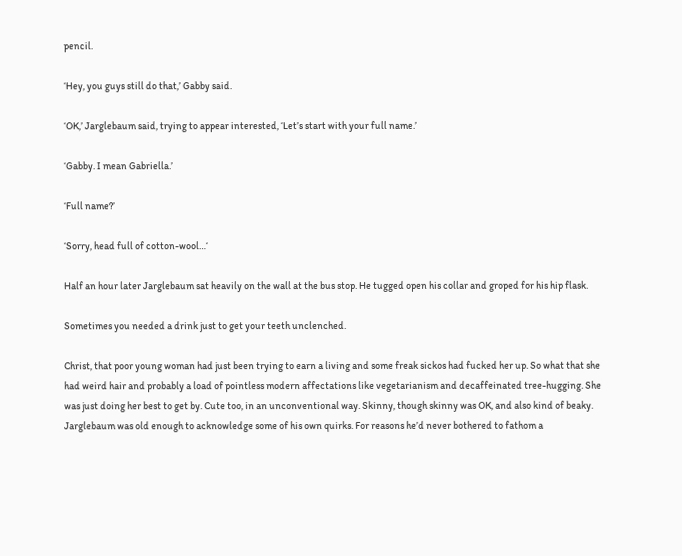pencil.

‘Hey, you guys still do that,’ Gabby said.

‘OK,’ Jarglebaum said, trying to appear interested, ‘Let’s start with your full name.’

‘Gabby. I mean Gabriella.’

‘Full name?’

‘Sorry, head full of cotton-wool…‘

Half an hour later Jarglebaum sat heavily on the wall at the bus stop. He tugged open his collar and groped for his hip flask.

Sometimes you needed a drink just to get your teeth unclenched.

Christ, that poor young woman had just been trying to earn a living and some freak sickos had fucked her up. So what that she had weird hair and probably a load of pointless modern affectations like vegetarianism and decaffeinated tree-hugging. She was just doing her best to get by. Cute too, in an unconventional way. Skinny, though skinny was OK, and also kind of beaky. Jarglebaum was old enough to acknowledge some of his own quirks. For reasons he’d never bothered to fathom a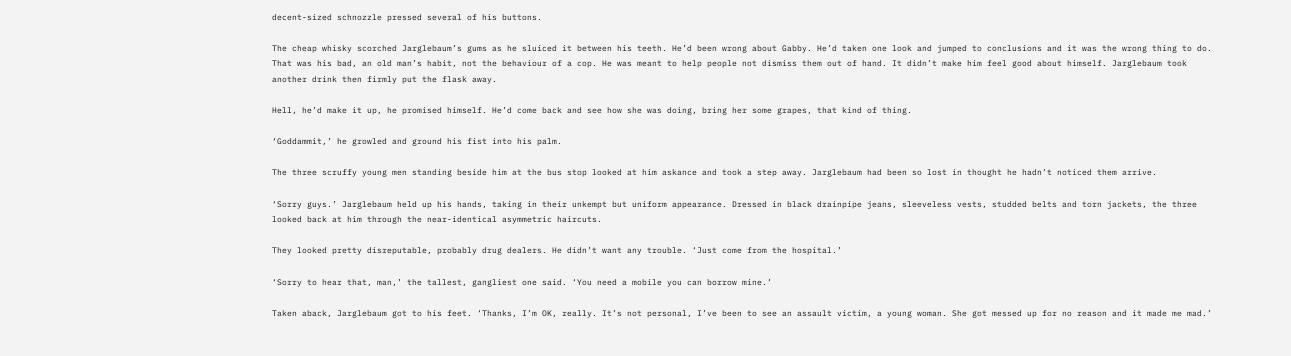decent-sized schnozzle pressed several of his buttons.

The cheap whisky scorched Jarglebaum’s gums as he sluiced it between his teeth. He’d been wrong about Gabby. He’d taken one look and jumped to conclusions and it was the wrong thing to do. That was his bad, an old man’s habit, not the behaviour of a cop. He was meant to help people not dismiss them out of hand. It didn’t make him feel good about himself. Jarglebaum took another drink then firmly put the flask away.

Hell, he’d make it up, he promised himself. He’d come back and see how she was doing, bring her some grapes, that kind of thing.

‘Goddammit,’ he growled and ground his fist into his palm.

The three scruffy young men standing beside him at the bus stop looked at him askance and took a step away. Jarglebaum had been so lost in thought he hadn’t noticed them arrive.

‘Sorry guys.’ Jarglebaum held up his hands, taking in their unkempt but uniform appearance. Dressed in black drainpipe jeans, sleeveless vests, studded belts and torn jackets, the three looked back at him through the near-identical asymmetric haircuts.

They looked pretty disreputable, probably drug dealers. He didn’t want any trouble. ‘Just come from the hospital.’

‘Sorry to hear that, man,’ the tallest, gangliest one said. ‘You need a mobile you can borrow mine.’

Taken aback, Jarglebaum got to his feet. ‘Thanks, I’m OK, really. It’s not personal, I’ve been to see an assault victim, a young woman. She got messed up for no reason and it made me mad.’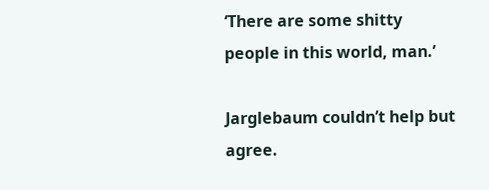‘There are some shitty people in this world, man.’

Jarglebaum couldn’t help but agree.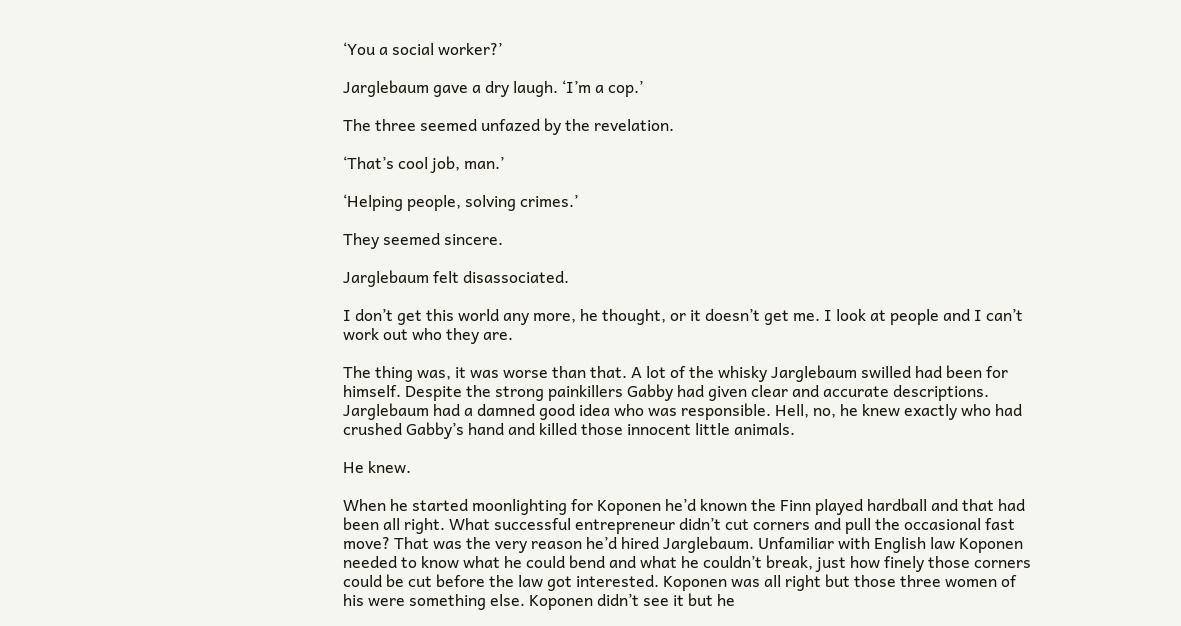‘You a social worker?’

Jarglebaum gave a dry laugh. ‘I’m a cop.’

The three seemed unfazed by the revelation.

‘That’s cool job, man.’

‘Helping people, solving crimes.’

They seemed sincere.

Jarglebaum felt disassociated.

I don’t get this world any more, he thought, or it doesn’t get me. I look at people and I can’t work out who they are.

The thing was, it was worse than that. A lot of the whisky Jarglebaum swilled had been for himself. Despite the strong painkillers Gabby had given clear and accurate descriptions. Jarglebaum had a damned good idea who was responsible. Hell, no, he knew exactly who had crushed Gabby’s hand and killed those innocent little animals.

He knew.

When he started moonlighting for Koponen he’d known the Finn played hardball and that had been all right. What successful entrepreneur didn’t cut corners and pull the occasional fast move? That was the very reason he’d hired Jarglebaum. Unfamiliar with English law Koponen needed to know what he could bend and what he couldn’t break, just how finely those corners could be cut before the law got interested. Koponen was all right but those three women of his were something else. Koponen didn’t see it but he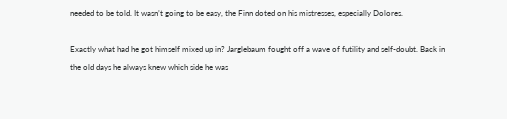needed to be told. It wasn’t going to be easy, the Finn doted on his mistresses, especially Dolores.

Exactly what had he got himself mixed up in? Jarglebaum fought off a wave of futility and self-doubt. Back in the old days he always knew which side he was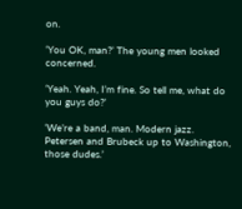on.

‘You OK, man?’ The young men looked concerned.

‘Yeah. Yeah, I’m fine. So tell me, what do you guys do?’

‘We’re a band, man. Modern jazz. Petersen and Brubeck up to Washington, those dudes.’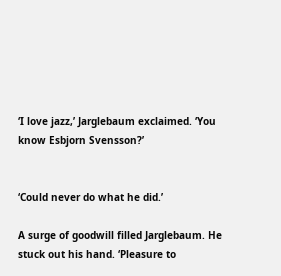‘I love jazz,’ Jarglebaum exclaimed. ‘You know Esbjorn Svensson?’


‘Could never do what he did.’

A surge of goodwill filled Jarglebaum. He stuck out his hand. ‘Pleasure to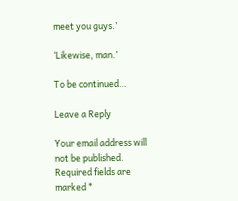meet you guys.’

‘Likewise, man.’

To be continued…

Leave a Reply

Your email address will not be published. Required fields are marked *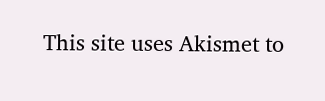This site uses Akismet to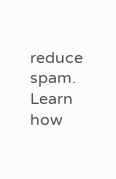reduce spam. Learn how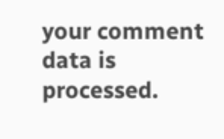your comment data is processed.